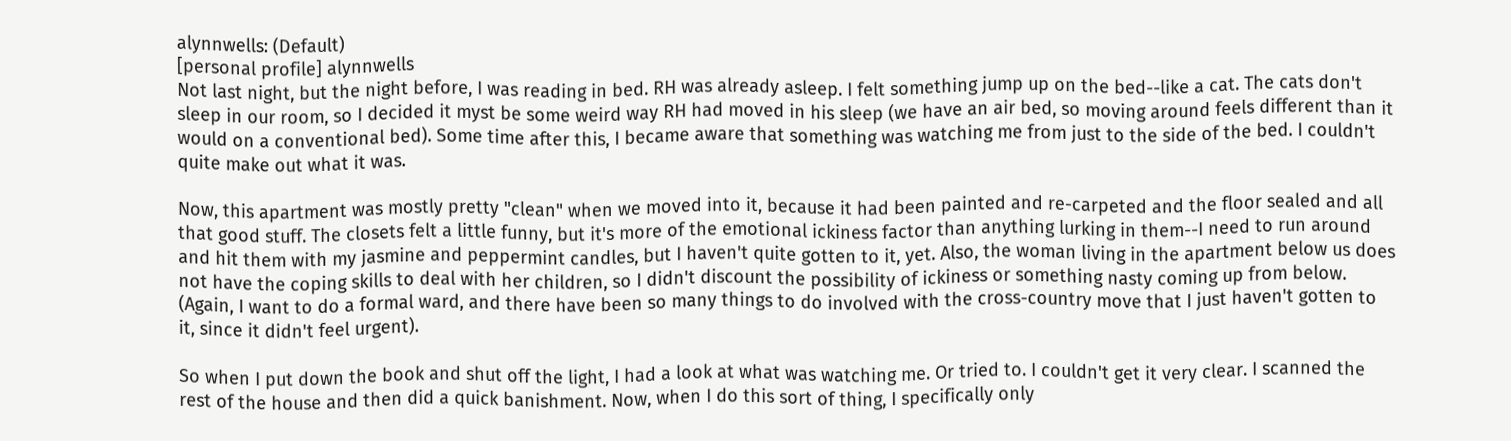alynnwells: (Default)
[personal profile] alynnwells
Not last night, but the night before, I was reading in bed. RH was already asleep. I felt something jump up on the bed--like a cat. The cats don't sleep in our room, so I decided it myst be some weird way RH had moved in his sleep (we have an air bed, so moving around feels different than it would on a conventional bed). Some time after this, I became aware that something was watching me from just to the side of the bed. I couldn't quite make out what it was.

Now, this apartment was mostly pretty "clean" when we moved into it, because it had been painted and re-carpeted and the floor sealed and all that good stuff. The closets felt a little funny, but it's more of the emotional ickiness factor than anything lurking in them--I need to run around and hit them with my jasmine and peppermint candles, but I haven't quite gotten to it, yet. Also, the woman living in the apartment below us does not have the coping skills to deal with her children, so I didn't discount the possibility of ickiness or something nasty coming up from below. (Again, I want to do a formal ward, and there have been so many things to do involved with the cross-country move that I just haven't gotten to it, since it didn't feel urgent).

So when I put down the book and shut off the light, I had a look at what was watching me. Or tried to. I couldn't get it very clear. I scanned the rest of the house and then did a quick banishment. Now, when I do this sort of thing, I specifically only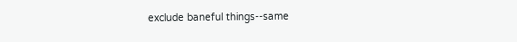exclude baneful things--same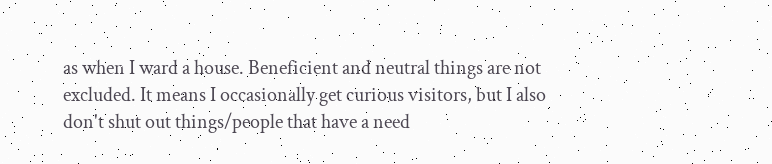as when I ward a house. Beneficient and neutral things are not excluded. It means I occasionally get curious visitors, but I also don't shut out things/people that have a need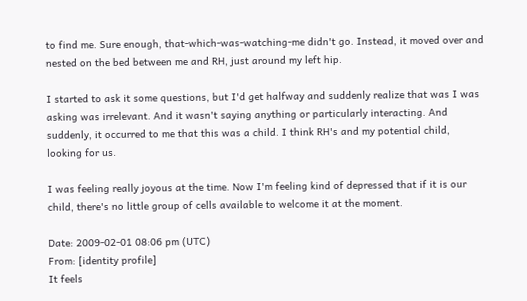to find me. Sure enough, that-which-was-watching-me didn't go. Instead, it moved over and nested on the bed between me and RH, just around my left hip.

I started to ask it some questions, but I'd get halfway and suddenly realize that was I was asking was irrelevant. And it wasn't saying anything or particularly interacting. And suddenly, it occurred to me that this was a child. I think RH's and my potential child, looking for us.

I was feeling really joyous at the time. Now I'm feeling kind of depressed that if it is our child, there's no little group of cells available to welcome it at the moment.

Date: 2009-02-01 08:06 pm (UTC)
From: [identity profile]
It feels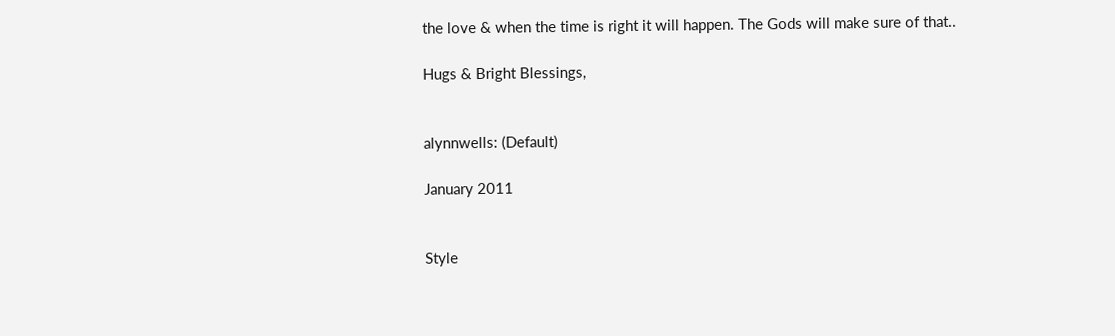the love & when the time is right it will happen. The Gods will make sure of that..

Hugs & Bright Blessings,


alynnwells: (Default)

January 2011


Style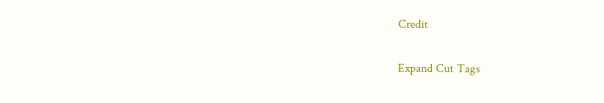Credit

Expand Cut Tags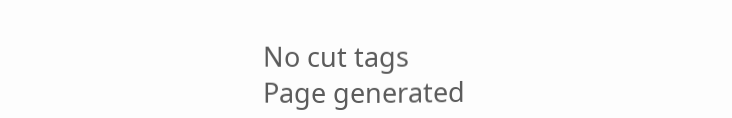No cut tags
Page generated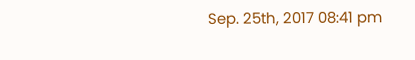Sep. 25th, 2017 08:41 pm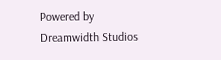Powered by Dreamwidth Studios